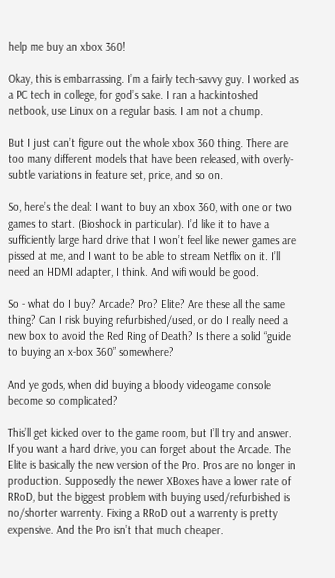help me buy an xbox 360!

Okay, this is embarrassing. I’m a fairly tech-savvy guy. I worked as a PC tech in college, for god’s sake. I ran a hackintoshed netbook, use Linux on a regular basis. I am not a chump.

But I just can’t figure out the whole xbox 360 thing. There are too many different models that have been released, with overly-subtle variations in feature set, price, and so on.

So, here’s the deal: I want to buy an xbox 360, with one or two games to start. (Bioshock in particular). I’d like it to have a sufficiently large hard drive that I won’t feel like newer games are pissed at me, and I want to be able to stream Netflix on it. I’ll need an HDMI adapter, I think. And wifi would be good.

So - what do I buy? Arcade? Pro? Elite? Are these all the same thing? Can I risk buying refurbished/used, or do I really need a new box to avoid the Red Ring of Death? Is there a solid “guide to buying an x-box 360” somewhere?

And ye gods, when did buying a bloody videogame console become so complicated?

This’ll get kicked over to the game room, but I’ll try and answer. If you want a hard drive, you can forget about the Arcade. The Elite is basically the new version of the Pro. Pros are no longer in production. Supposedly the newer XBoxes have a lower rate of RRoD, but the biggest problem with buying used/refurbished is no/shorter warrenty. Fixing a RRoD out a warrenty is pretty expensive. And the Pro isn’t that much cheaper.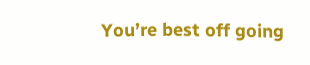You’re best off going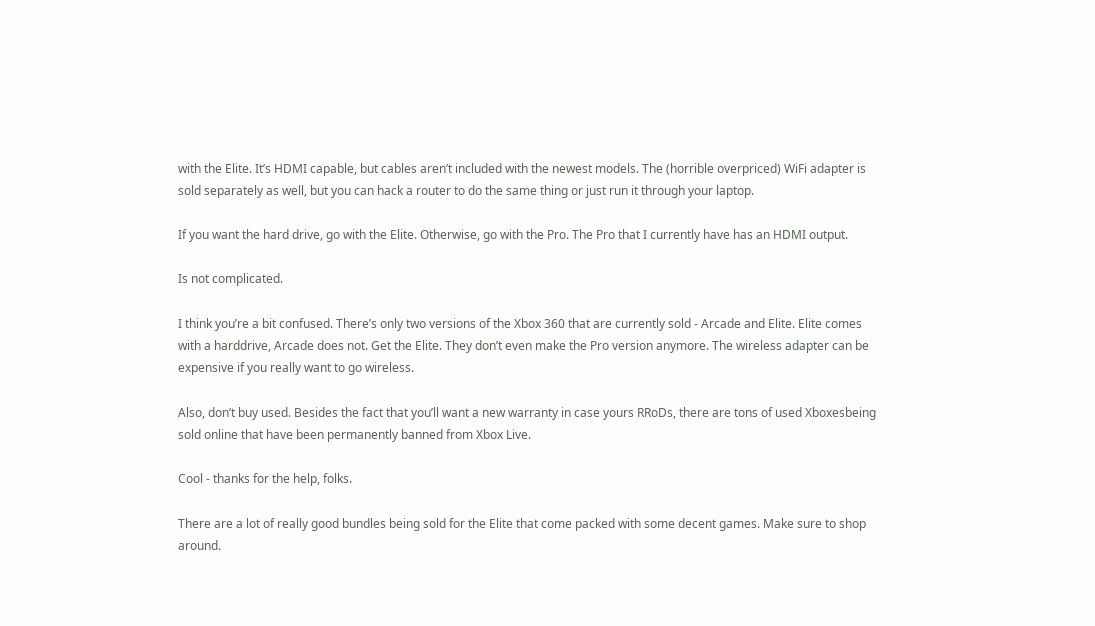with the Elite. It’s HDMI capable, but cables aren’t included with the newest models. The (horrible overpriced) WiFi adapter is sold separately as well, but you can hack a router to do the same thing or just run it through your laptop.

If you want the hard drive, go with the Elite. Otherwise, go with the Pro. The Pro that I currently have has an HDMI output.

Is not complicated.

I think you’re a bit confused. There’s only two versions of the Xbox 360 that are currently sold - Arcade and Elite. Elite comes with a harddrive, Arcade does not. Get the Elite. They don’t even make the Pro version anymore. The wireless adapter can be expensive if you really want to go wireless.

Also, don’t buy used. Besides the fact that you’ll want a new warranty in case yours RRoDs, there are tons of used Xboxesbeing sold online that have been permanently banned from Xbox Live.

Cool - thanks for the help, folks.

There are a lot of really good bundles being sold for the Elite that come packed with some decent games. Make sure to shop around.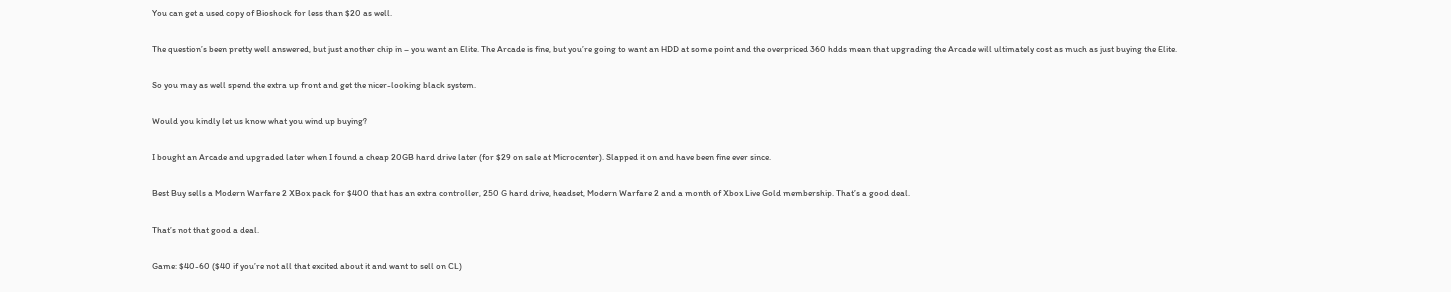You can get a used copy of Bioshock for less than $20 as well.

The question’s been pretty well answered, but just another chip in – you want an Elite. The Arcade is fine, but you’re going to want an HDD at some point and the overpriced 360 hdds mean that upgrading the Arcade will ultimately cost as much as just buying the Elite.

So you may as well spend the extra up front and get the nicer-looking black system.

Would you kindly let us know what you wind up buying?

I bought an Arcade and upgraded later when I found a cheap 20GB hard drive later (for $29 on sale at Microcenter). Slapped it on and have been fine ever since.

Best Buy sells a Modern Warfare 2 XBox pack for $400 that has an extra controller, 250 G hard drive, headset, Modern Warfare 2 and a month of Xbox Live Gold membership. That’s a good deal.

That’s not that good a deal.

Game: $40-60 ($40 if you’re not all that excited about it and want to sell on CL)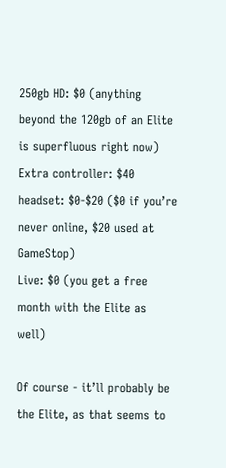250gb HD: $0 (anything beyond the 120gb of an Elite is superfluous right now)
Extra controller: $40
headset: $0-$20 ($0 if you’re never online, $20 used at GameStop)
Live: $0 (you get a free month with the Elite as well)

Of course - it’ll probably be the Elite, as that seems to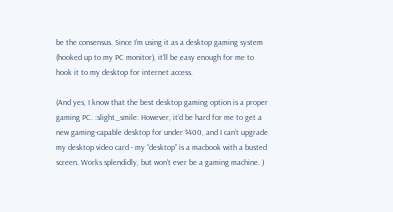be the consensus. Since I’m using it as a desktop gaming system (hooked up to my PC monitor), it’ll be easy enough for me to hook it to my desktop for internet access.

(And yes, I know that the best desktop gaming option is a proper gaming PC. :slight_smile: However, it’d be hard for me to get a new gaming-capable desktop for under $400, and I can’t upgrade my desktop video card - my “desktop” is a macbook with a busted screen. Works splendidly, but won’t ever be a gaming machine. )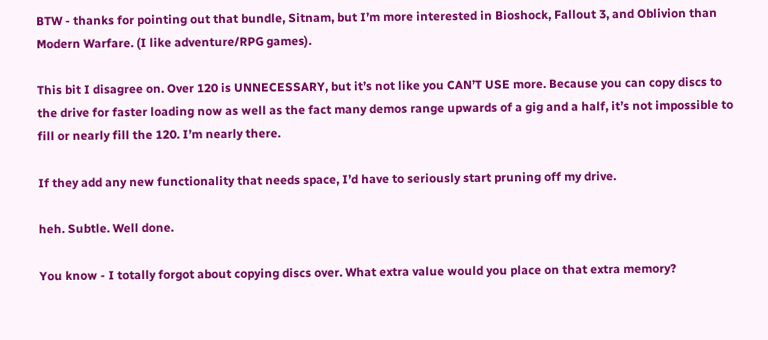BTW - thanks for pointing out that bundle, Sitnam, but I’m more interested in Bioshock, Fallout 3, and Oblivion than Modern Warfare. (I like adventure/RPG games).

This bit I disagree on. Over 120 is UNNECESSARY, but it’s not like you CAN’T USE more. Because you can copy discs to the drive for faster loading now as well as the fact many demos range upwards of a gig and a half, it’s not impossible to fill or nearly fill the 120. I’m nearly there.

If they add any new functionality that needs space, I’d have to seriously start pruning off my drive.

heh. Subtle. Well done.

You know - I totally forgot about copying discs over. What extra value would you place on that extra memory?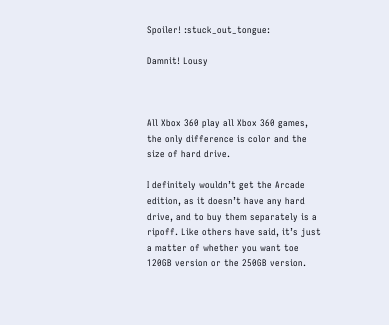Spoiler! :stuck_out_tongue:

Damnit! Lousy



All Xbox 360 play all Xbox 360 games, the only difference is color and the size of hard drive.

I definitely wouldn’t get the Arcade edition, as it doesn’t have any hard drive, and to buy them separately is a ripoff. Like others have said, it’s just a matter of whether you want toe 120GB version or the 250GB version.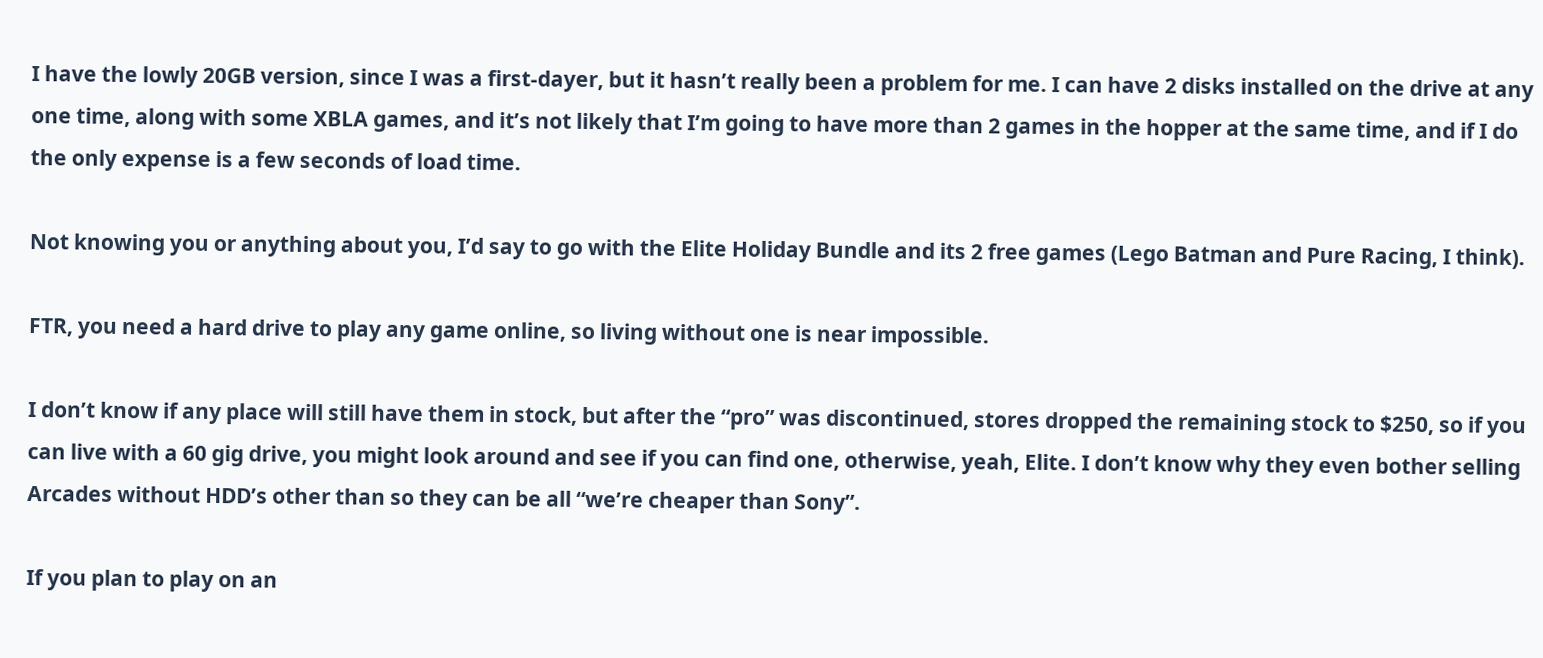I have the lowly 20GB version, since I was a first-dayer, but it hasn’t really been a problem for me. I can have 2 disks installed on the drive at any one time, along with some XBLA games, and it’s not likely that I’m going to have more than 2 games in the hopper at the same time, and if I do the only expense is a few seconds of load time.

Not knowing you or anything about you, I’d say to go with the Elite Holiday Bundle and its 2 free games (Lego Batman and Pure Racing, I think).

FTR, you need a hard drive to play any game online, so living without one is near impossible.

I don’t know if any place will still have them in stock, but after the “pro” was discontinued, stores dropped the remaining stock to $250, so if you can live with a 60 gig drive, you might look around and see if you can find one, otherwise, yeah, Elite. I don’t know why they even bother selling Arcades without HDD’s other than so they can be all “we’re cheaper than Sony”.

If you plan to play on an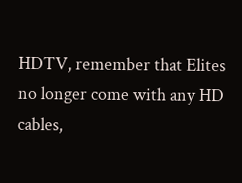HDTV, remember that Elites no longer come with any HD cables,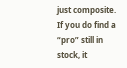just composite. If you do find a “pro” still in stock, it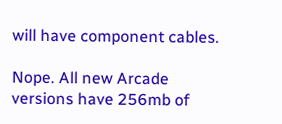will have component cables.

Nope. All new Arcade versions have 256mb of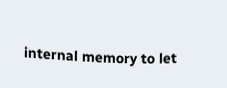internal memory to let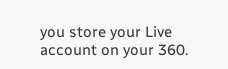you store your Live account on your 360.